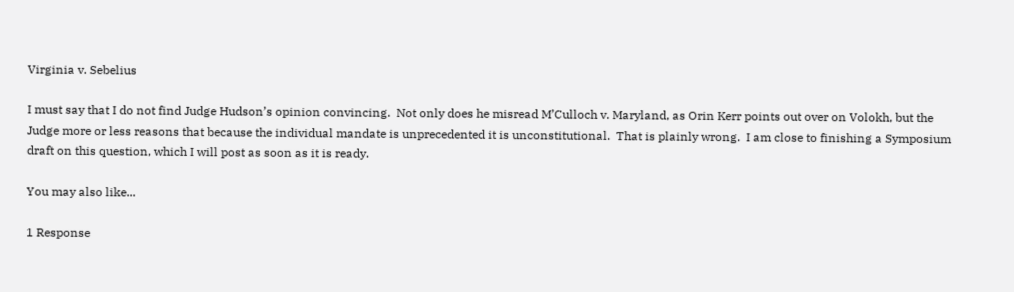Virginia v. Sebelius

I must say that I do not find Judge Hudson’s opinion convincing.  Not only does he misread M’Culloch v. Maryland, as Orin Kerr points out over on Volokh, but the Judge more or less reasons that because the individual mandate is unprecedented it is unconstitutional.  That is plainly wrong.  I am close to finishing a Symposium draft on this question, which I will post as soon as it is ready.

You may also like...

1 Response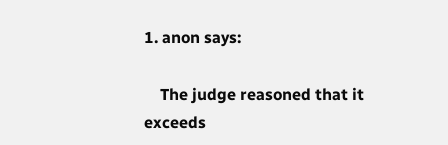1. anon says:

    The judge reasoned that it exceeds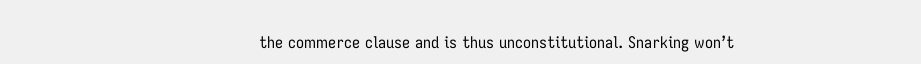the commerce clause and is thus unconstitutional. Snarking won’t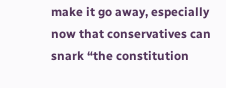make it go away, especially now that conservatives can snark “the constitution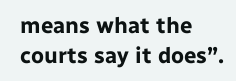means what the courts say it does”.